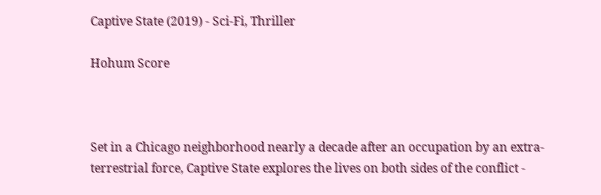Captive State (2019) - Sci-Fi, Thriller

Hohum Score



Set in a Chicago neighborhood nearly a decade after an occupation by an extra-terrestrial force, Captive State explores the lives on both sides of the conflict -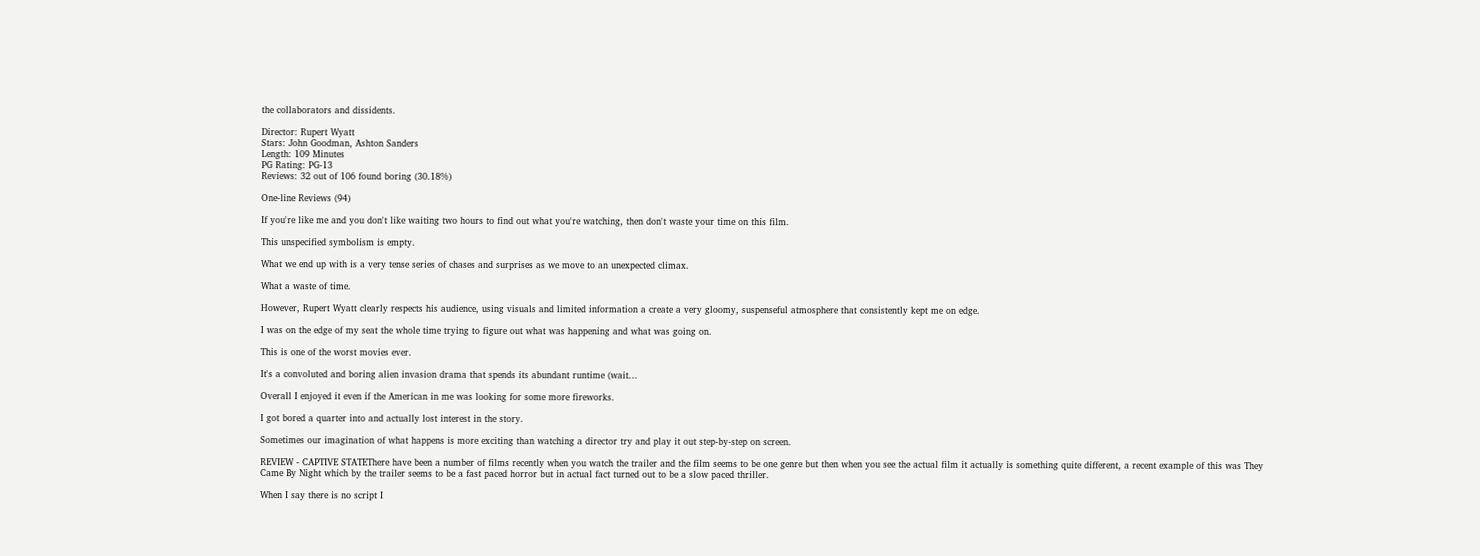the collaborators and dissidents.

Director: Rupert Wyatt
Stars: John Goodman, Ashton Sanders
Length: 109 Minutes
PG Rating: PG-13
Reviews: 32 out of 106 found boring (30.18%)

One-line Reviews (94)

If you're like me and you don't like waiting two hours to find out what you're watching, then don't waste your time on this film.

This unspecified symbolism is empty.

What we end up with is a very tense series of chases and surprises as we move to an unexpected climax.

What a waste of time.

However, Rupert Wyatt clearly respects his audience, using visuals and limited information a create a very gloomy, suspenseful atmosphere that consistently kept me on edge.

I was on the edge of my seat the whole time trying to figure out what was happening and what was going on.

This is one of the worst movies ever.

It's a convoluted and boring alien invasion drama that spends its abundant runtime (wait...

Overall I enjoyed it even if the American in me was looking for some more fireworks.

I got bored a quarter into and actually lost interest in the story.

Sometimes our imagination of what happens is more exciting than watching a director try and play it out step-by-step on screen.

REVIEW - CAPTIVE STATEThere have been a number of films recently when you watch the trailer and the film seems to be one genre but then when you see the actual film it actually is something quite different, a recent example of this was They Came By Night which by the trailer seems to be a fast paced horror but in actual fact turned out to be a slow paced thriller.

When I say there is no script I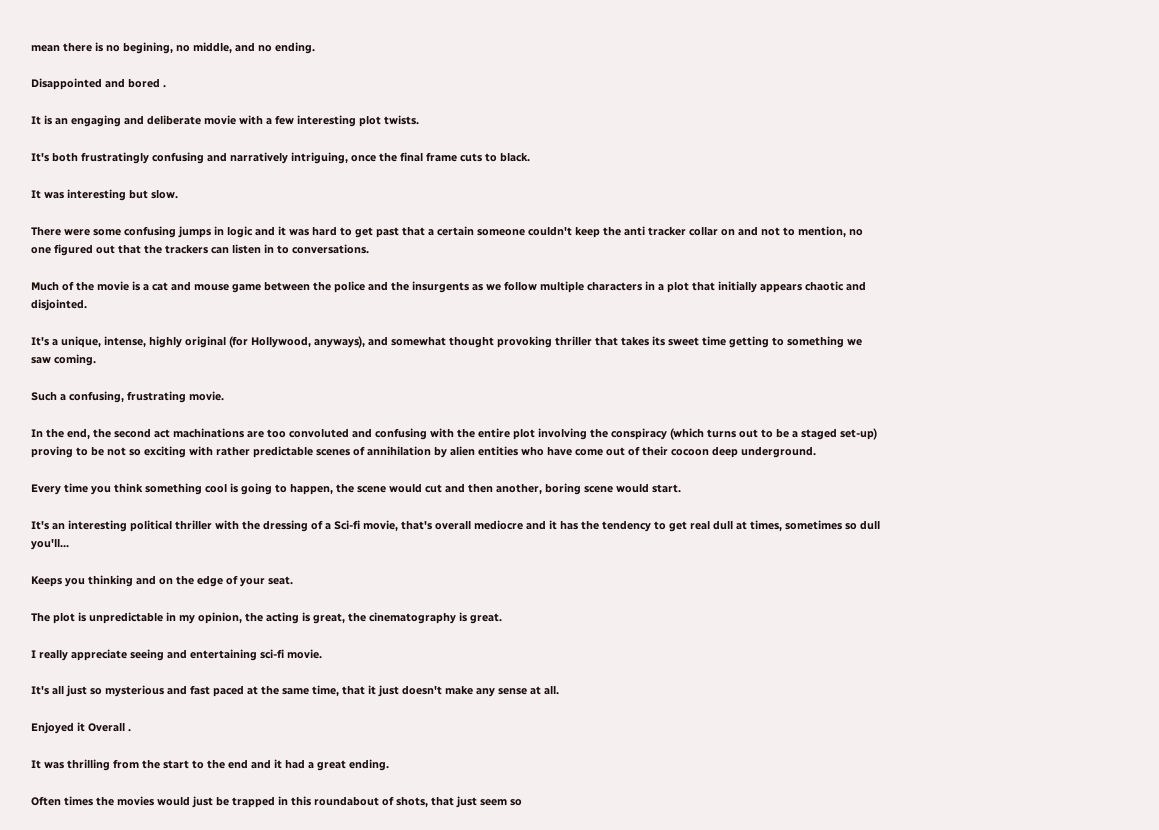mean there is no begining, no middle, and no ending.

Disappointed and bored .

It is an engaging and deliberate movie with a few interesting plot twists.

It's both frustratingly confusing and narratively intriguing, once the final frame cuts to black.

It was interesting but slow.

There were some confusing jumps in logic and it was hard to get past that a certain someone couldn't keep the anti tracker collar on and not to mention, no one figured out that the trackers can listen in to conversations.

Much of the movie is a cat and mouse game between the police and the insurgents as we follow multiple characters in a plot that initially appears chaotic and disjointed.

It's a unique, intense, highly original (for Hollywood, anyways), and somewhat thought provoking thriller that takes its sweet time getting to something we saw coming.

Such a confusing, frustrating movie.

In the end, the second act machinations are too convoluted and confusing with the entire plot involving the conspiracy (which turns out to be a staged set-up) proving to be not so exciting with rather predictable scenes of annihilation by alien entities who have come out of their cocoon deep underground.

Every time you think something cool is going to happen, the scene would cut and then another, boring scene would start.

It's an interesting political thriller with the dressing of a Sci-fi movie, that's overall mediocre and it has the tendency to get real dull at times, sometimes so dull you'll...

Keeps you thinking and on the edge of your seat.

The plot is unpredictable in my opinion, the acting is great, the cinematography is great.

I really appreciate seeing and entertaining sci-fi movie.

It's all just so mysterious and fast paced at the same time, that it just doesn't make any sense at all.

Enjoyed it Overall .

It was thrilling from the start to the end and it had a great ending.

Often times the movies would just be trapped in this roundabout of shots, that just seem so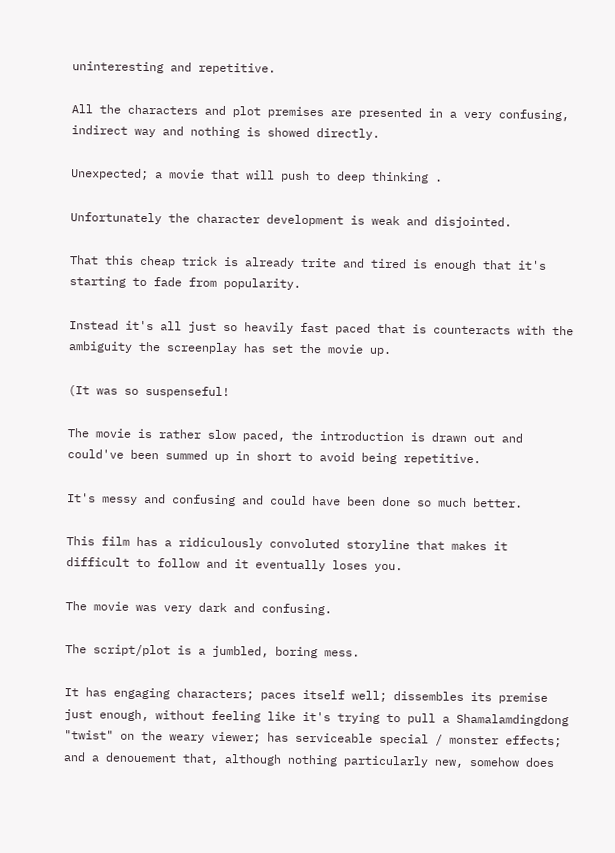uninteresting and repetitive.

All the characters and plot premises are presented in a very confusing, indirect way and nothing is showed directly.

Unexpected; a movie that will push to deep thinking .

Unfortunately the character development is weak and disjointed.

That this cheap trick is already trite and tired is enough that it's starting to fade from popularity.

Instead it's all just so heavily fast paced that is counteracts with the ambiguity the screenplay has set the movie up.

(It was so suspenseful!

The movie is rather slow paced, the introduction is drawn out and could've been summed up in short to avoid being repetitive.

It's messy and confusing and could have been done so much better.

This film has a ridiculously convoluted storyline that makes it difficult to follow and it eventually loses you.

The movie was very dark and confusing.

The script/plot is a jumbled, boring mess.

It has engaging characters; paces itself well; dissembles its premise just enough, without feeling like it's trying to pull a Shamalamdingdong "twist" on the weary viewer; has serviceable special / monster effects; and a denouement that, although nothing particularly new, somehow does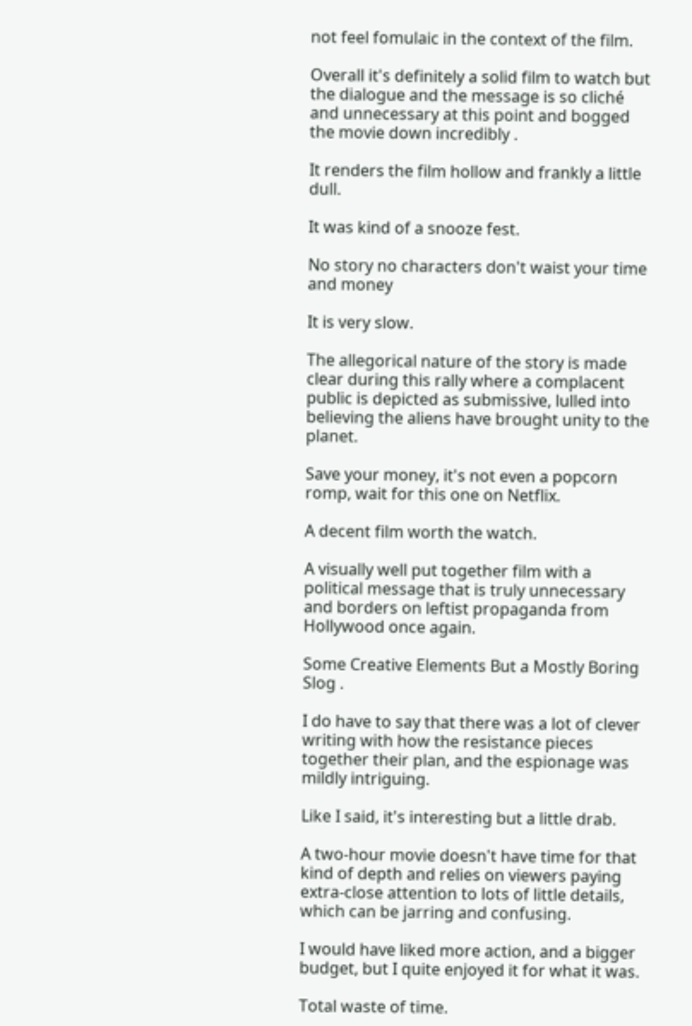not feel fomulaic in the context of the film.

Overall it's definitely a solid film to watch but the dialogue and the message is so cliché and unnecessary at this point and bogged the movie down incredibly .

It renders the film hollow and frankly a little dull.

It was kind of a snooze fest.

No story no characters don't waist your time and money

It is very slow.

The allegorical nature of the story is made clear during this rally where a complacent public is depicted as submissive, lulled into believing the aliens have brought unity to the planet.

Save your money, it's not even a popcorn romp, wait for this one on Netflix.

A decent film worth the watch.

A visually well put together film with a political message that is truly unnecessary and borders on leftist propaganda from Hollywood once again.

Some Creative Elements But a Mostly Boring Slog .

I do have to say that there was a lot of clever writing with how the resistance pieces together their plan, and the espionage was mildly intriguing.

Like I said, it's interesting but a little drab.

A two-hour movie doesn't have time for that kind of depth and relies on viewers paying extra-close attention to lots of little details, which can be jarring and confusing.

I would have liked more action, and a bigger budget, but I quite enjoyed it for what it was.

Total waste of time.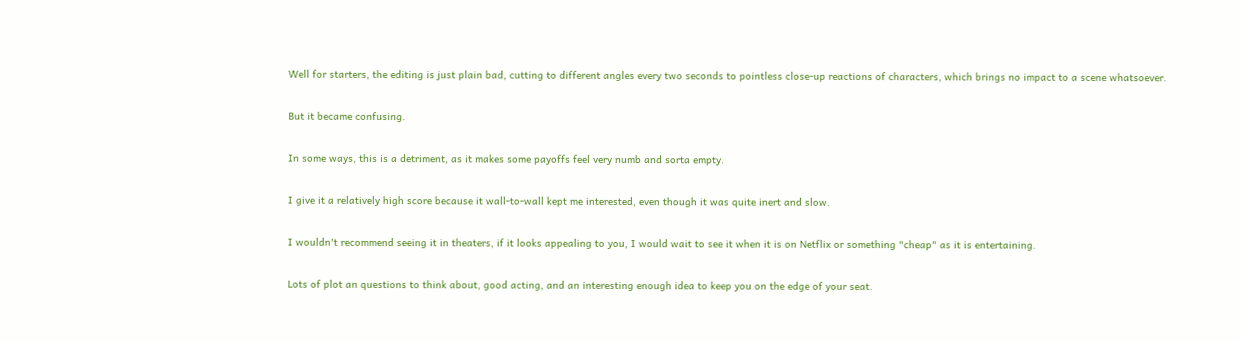Well for starters, the editing is just plain bad, cutting to different angles every two seconds to pointless close-up reactions of characters, which brings no impact to a scene whatsoever.

But it became confusing.

In some ways, this is a detriment, as it makes some payoffs feel very numb and sorta empty.

I give it a relatively high score because it wall-to-wall kept me interested, even though it was quite inert and slow.

I wouldn't recommend seeing it in theaters, if it looks appealing to you, I would wait to see it when it is on Netflix or something "cheap" as it is entertaining.

Lots of plot an questions to think about, good acting, and an interesting enough idea to keep you on the edge of your seat.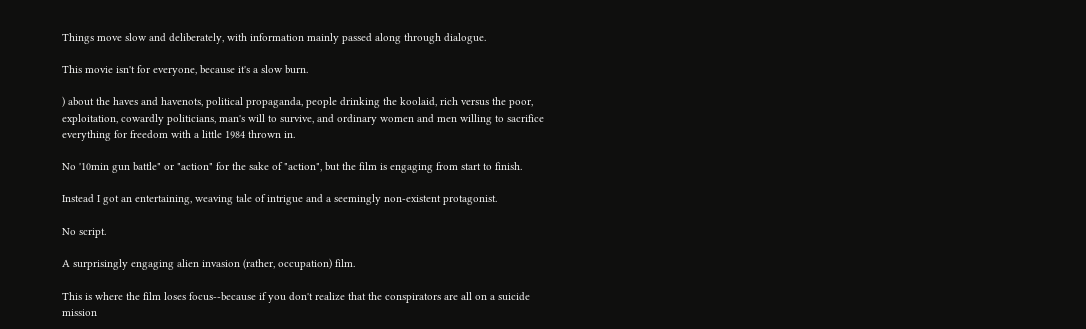Things move slow and deliberately, with information mainly passed along through dialogue.

This movie isn't for everyone, because it's a slow burn.

) about the haves and havenots, political propaganda, people drinking the koolaid, rich versus the poor, exploitation, cowardly politicians, man's will to survive, and ordinary women and men willing to sacrifice everything for freedom with a little 1984 thrown in.

No '10min gun battle" or "action" for the sake of "action", but the film is engaging from start to finish.

Instead I got an entertaining, weaving tale of intrigue and a seemingly non-existent protagonist.

No script.

A surprisingly engaging alien invasion (rather, occupation) film.

This is where the film loses focus--because if you don't realize that the conspirators are all on a suicide mission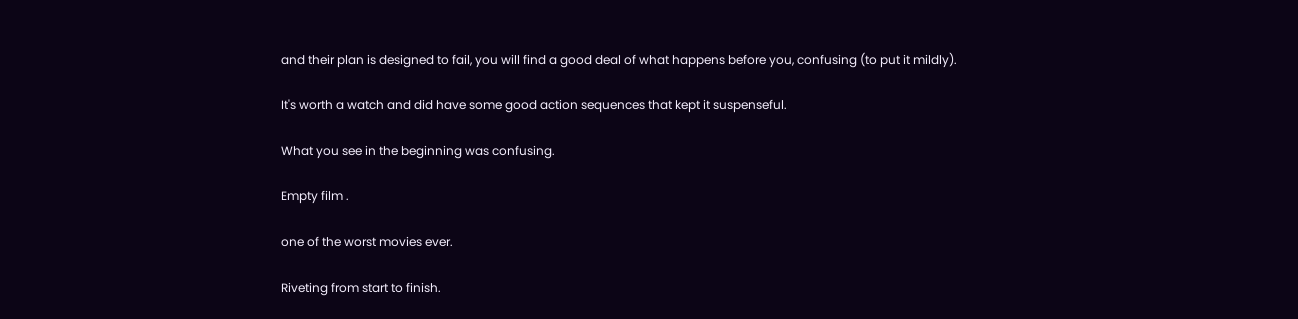and their plan is designed to fail, you will find a good deal of what happens before you, confusing (to put it mildly).

It's worth a watch and did have some good action sequences that kept it suspenseful.

What you see in the beginning was confusing.

Empty film .

one of the worst movies ever.

Riveting from start to finish.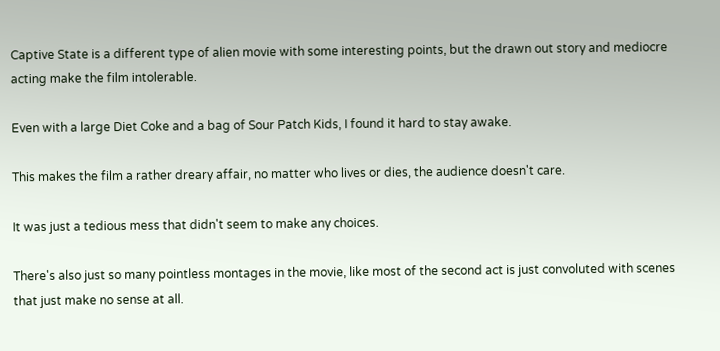Captive State is a different type of alien movie with some interesting points, but the drawn out story and mediocre acting make the film intolerable.

Even with a large Diet Coke and a bag of Sour Patch Kids, I found it hard to stay awake.

This makes the film a rather dreary affair, no matter who lives or dies, the audience doesn't care.

It was just a tedious mess that didn't seem to make any choices.

There's also just so many pointless montages in the movie, like most of the second act is just convoluted with scenes that just make no sense at all.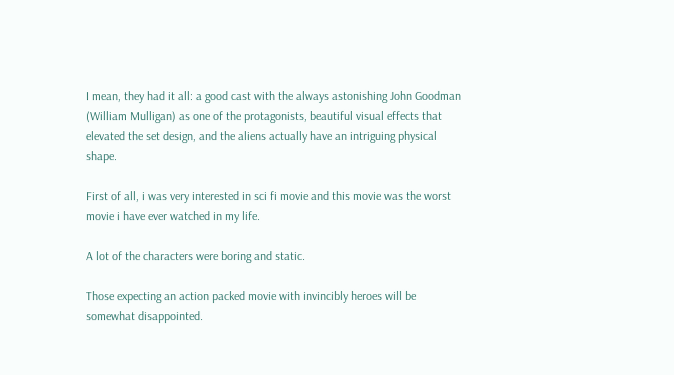I mean, they had it all: a good cast with the always astonishing John Goodman (William Mulligan) as one of the protagonists, beautiful visual effects that elevated the set design, and the aliens actually have an intriguing physical shape.

First of all, i was very interested in sci fi movie and this movie was the worst movie i have ever watched in my life.

A lot of the characters were boring and static.

Those expecting an action packed movie with invincibly heroes will be somewhat disappointed.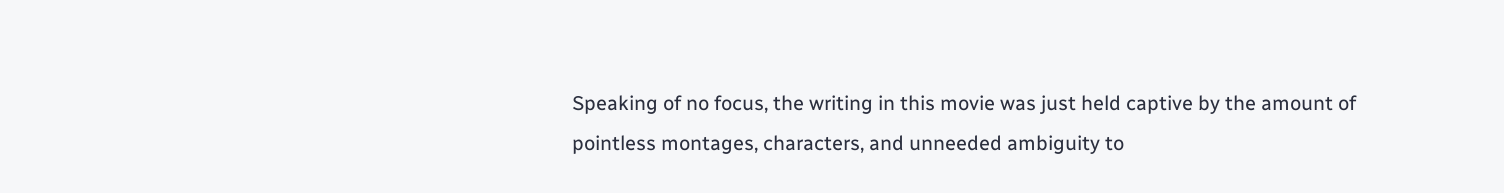Speaking of no focus, the writing in this movie was just held captive by the amount of pointless montages, characters, and unneeded ambiguity to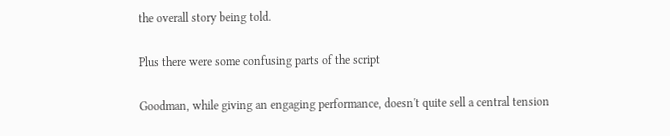the overall story being told.

Plus there were some confusing parts of the script

Goodman, while giving an engaging performance, doesn't quite sell a central tension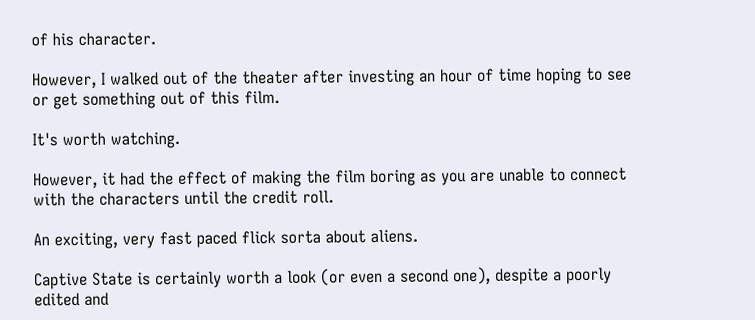of his character.

However, I walked out of the theater after investing an hour of time hoping to see or get something out of this film.

It's worth watching.

However, it had the effect of making the film boring as you are unable to connect with the characters until the credit roll.

An exciting, very fast paced flick sorta about aliens.

Captive State is certainly worth a look (or even a second one), despite a poorly edited and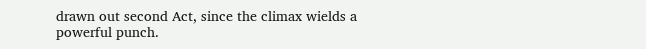drawn out second Act, since the climax wields a powerful punch.